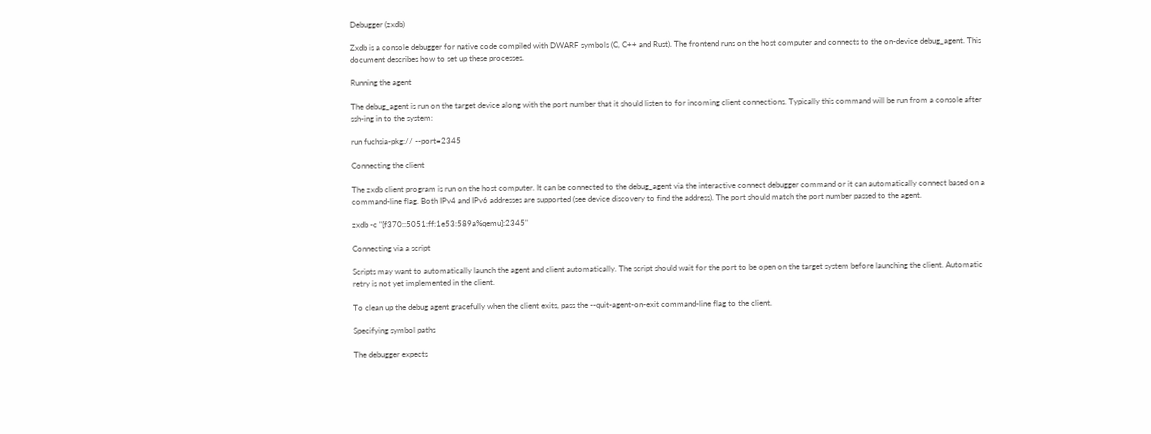Debugger (zxdb)

Zxdb is a console debugger for native code compiled with DWARF symbols (C, C++ and Rust). The frontend runs on the host computer and connects to the on-device debug_agent. This document describes how to set up these processes.

Running the agent

The debug_agent is run on the target device along with the port number that it should listen to for incoming client connections. Typically this command will be run from a console after ssh-ing in to the system:

run fuchsia-pkg:// --port=2345

Connecting the client

The zxdb client program is run on the host computer. It can be connected to the debug_agent via the interactive connect debugger command or it can automatically connect based on a command-line flag. Both IPv4 and IPv6 addresses are supported (see device discovery to find the address). The port should match the port number passed to the agent.

zxdb -c "[f370::5051:ff:1e53:589a%qemu]:2345"

Connecting via a script

Scripts may want to automatically launch the agent and client automatically. The script should wait for the port to be open on the target system before launching the client. Automatic retry is not yet implemented in the client.

To clean up the debug agent gracefully when the client exits, pass the --quit-agent-on-exit command-line flag to the client.

Specifying symbol paths

The debugger expects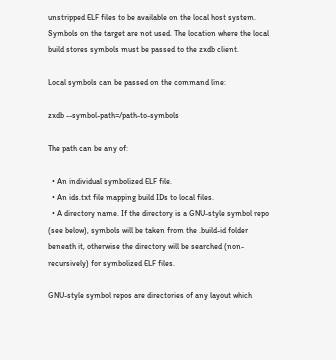unstripped ELF files to be available on the local host system. Symbols on the target are not used. The location where the local build stores symbols must be passed to the zxdb client.

Local symbols can be passed on the command line:

zxdb --symbol-path=/path-to-symbols

The path can be any of:

  • An individual symbolized ELF file.
  • An ids.txt file mapping build IDs to local files.
  • A directory name. If the directory is a GNU-style symbol repo (see below), symbols will be taken from the .build-id folder beneath it, otherwise the directory will be searched (non-recursively) for symbolized ELF files.

GNU-style symbol repos are directories of any layout which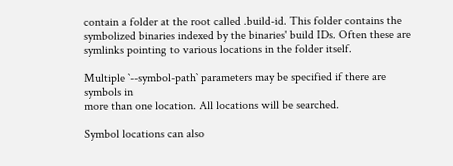contain a folder at the root called .build-id. This folder contains the symbolized binaries indexed by the binaries' build IDs. Often these are symlinks pointing to various locations in the folder itself.

Multiple `--symbol-path` parameters may be specified if there are symbols in
more than one location. All locations will be searched.

Symbol locations can also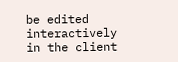be edited interactively in the client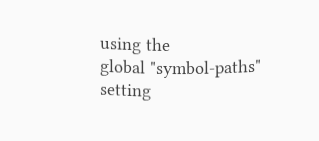using the
global "symbol-paths" setting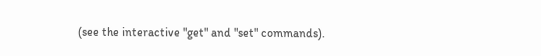(see the interactive "get" and "set" commands).